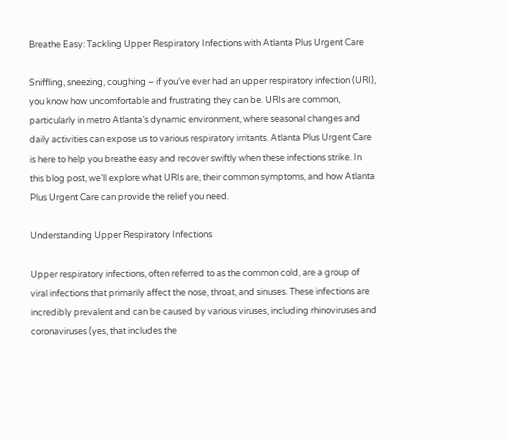Breathe Easy: Tackling Upper Respiratory Infections with Atlanta Plus Urgent Care

Sniffling, sneezing, coughing – if you’ve ever had an upper respiratory infection (URI), you know how uncomfortable and frustrating they can be. URIs are common, particularly in metro Atlanta’s dynamic environment, where seasonal changes and daily activities can expose us to various respiratory irritants. Atlanta Plus Urgent Care is here to help you breathe easy and recover swiftly when these infections strike. In this blog post, we’ll explore what URIs are, their common symptoms, and how Atlanta Plus Urgent Care can provide the relief you need.

Understanding Upper Respiratory Infections

Upper respiratory infections, often referred to as the common cold, are a group of viral infections that primarily affect the nose, throat, and sinuses. These infections are incredibly prevalent and can be caused by various viruses, including rhinoviruses and coronaviruses (yes, that includes the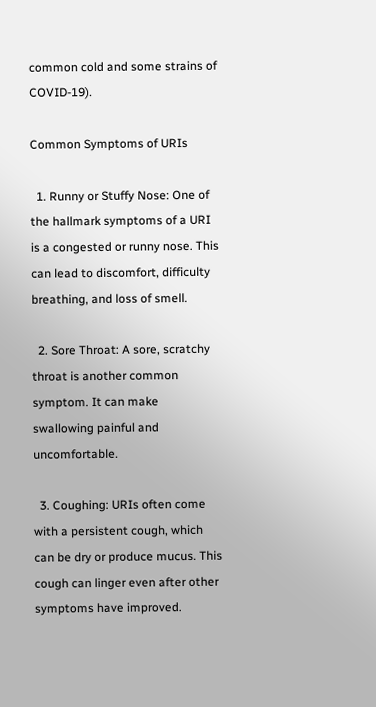common cold and some strains of COVID-19).

Common Symptoms of URIs

  1. Runny or Stuffy Nose: One of the hallmark symptoms of a URI is a congested or runny nose. This can lead to discomfort, difficulty breathing, and loss of smell.

  2. Sore Throat: A sore, scratchy throat is another common symptom. It can make swallowing painful and uncomfortable.

  3. Coughing: URIs often come with a persistent cough, which can be dry or produce mucus. This cough can linger even after other symptoms have improved.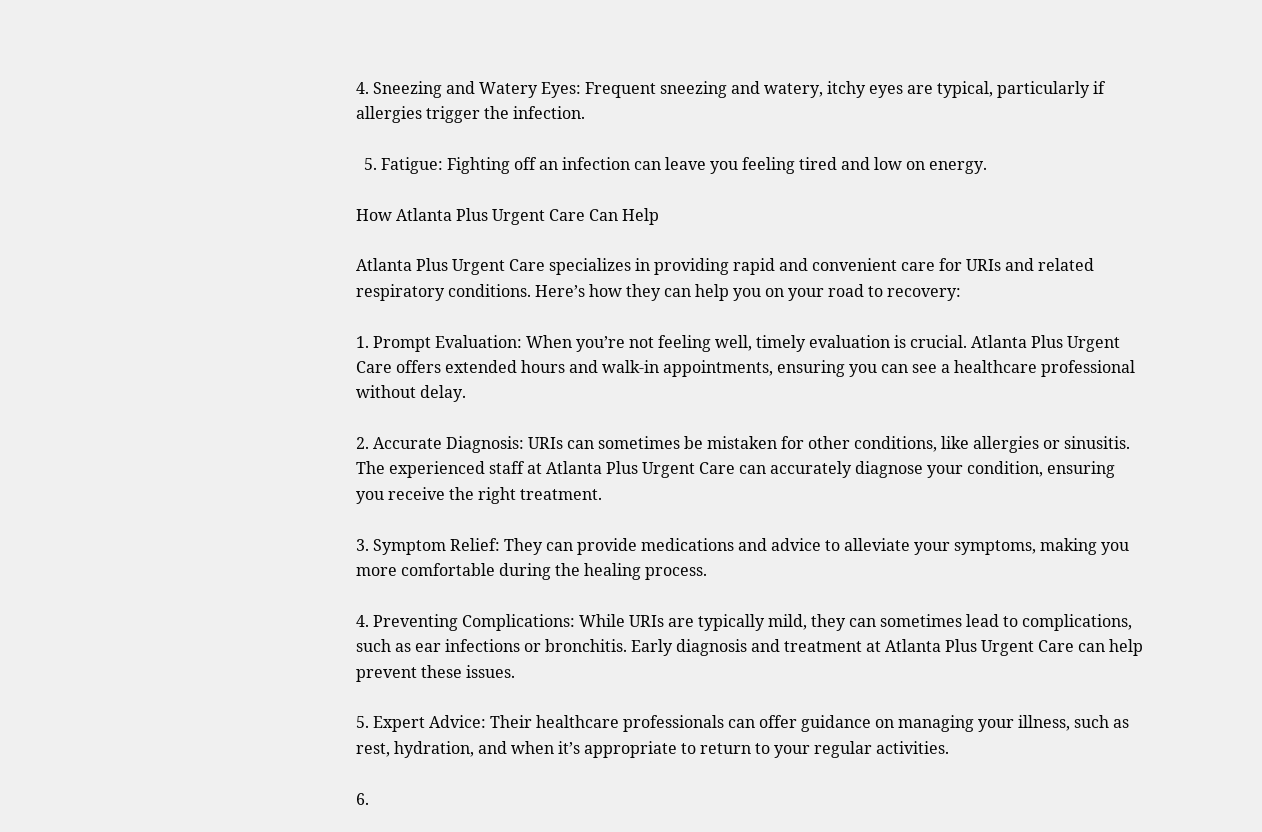4. Sneezing and Watery Eyes: Frequent sneezing and watery, itchy eyes are typical, particularly if allergies trigger the infection.

  5. Fatigue: Fighting off an infection can leave you feeling tired and low on energy.

How Atlanta Plus Urgent Care Can Help

Atlanta Plus Urgent Care specializes in providing rapid and convenient care for URIs and related respiratory conditions. Here’s how they can help you on your road to recovery:

1. Prompt Evaluation: When you’re not feeling well, timely evaluation is crucial. Atlanta Plus Urgent Care offers extended hours and walk-in appointments, ensuring you can see a healthcare professional without delay.

2. Accurate Diagnosis: URIs can sometimes be mistaken for other conditions, like allergies or sinusitis. The experienced staff at Atlanta Plus Urgent Care can accurately diagnose your condition, ensuring you receive the right treatment.

3. Symptom Relief: They can provide medications and advice to alleviate your symptoms, making you more comfortable during the healing process.

4. Preventing Complications: While URIs are typically mild, they can sometimes lead to complications, such as ear infections or bronchitis. Early diagnosis and treatment at Atlanta Plus Urgent Care can help prevent these issues.

5. Expert Advice: Their healthcare professionals can offer guidance on managing your illness, such as rest, hydration, and when it’s appropriate to return to your regular activities.

6.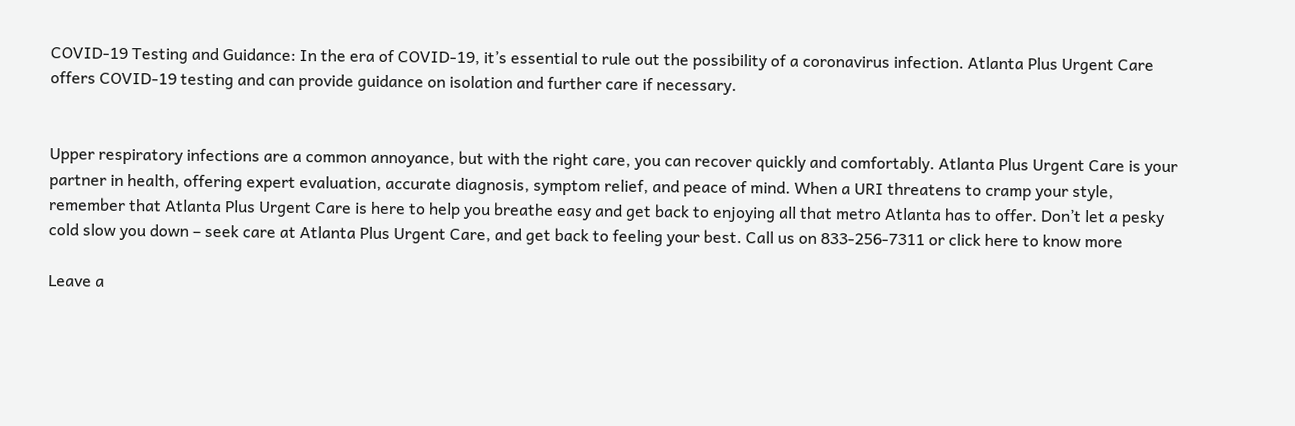COVID-19 Testing and Guidance: In the era of COVID-19, it’s essential to rule out the possibility of a coronavirus infection. Atlanta Plus Urgent Care offers COVID-19 testing and can provide guidance on isolation and further care if necessary.


Upper respiratory infections are a common annoyance, but with the right care, you can recover quickly and comfortably. Atlanta Plus Urgent Care is your partner in health, offering expert evaluation, accurate diagnosis, symptom relief, and peace of mind. When a URI threatens to cramp your style, remember that Atlanta Plus Urgent Care is here to help you breathe easy and get back to enjoying all that metro Atlanta has to offer. Don’t let a pesky cold slow you down – seek care at Atlanta Plus Urgent Care, and get back to feeling your best. Call us on 833-256-7311 or click here to know more

Leave a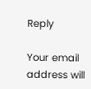Reply

Your email address will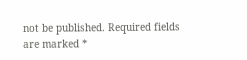not be published. Required fields are marked *